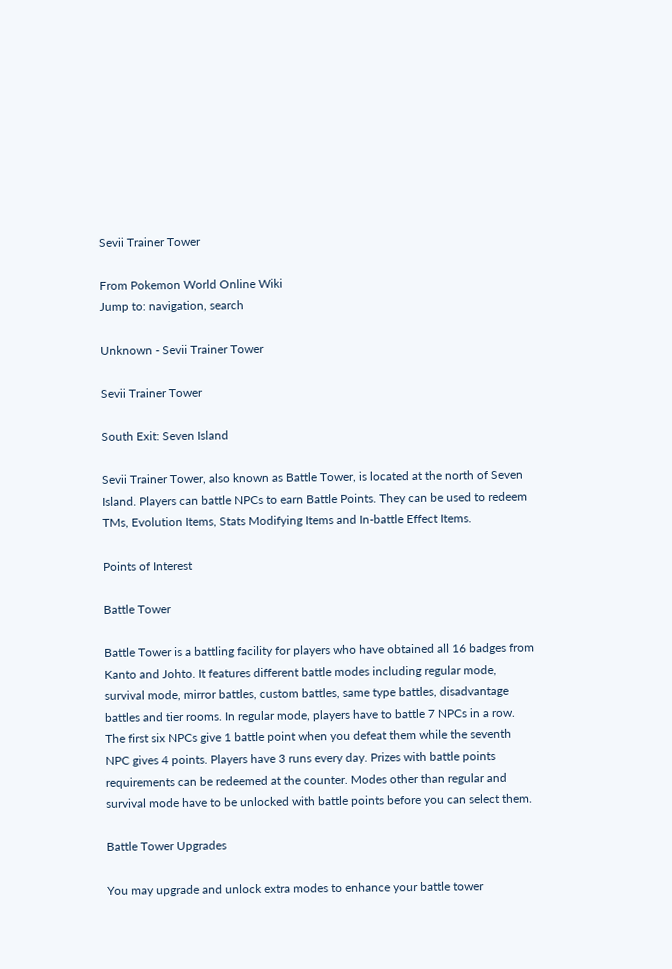Sevii Trainer Tower

From Pokemon World Online Wiki
Jump to: navigation, search

Unknown - Sevii Trainer Tower

Sevii Trainer Tower

South Exit: Seven Island

Sevii Trainer Tower, also known as Battle Tower, is located at the north of Seven Island. Players can battle NPCs to earn Battle Points. They can be used to redeem TMs, Evolution Items, Stats Modifying Items and In-battle Effect Items.

Points of Interest

Battle Tower

Battle Tower is a battling facility for players who have obtained all 16 badges from Kanto and Johto. It features different battle modes including regular mode, survival mode, mirror battles, custom battles, same type battles, disadvantage battles and tier rooms. In regular mode, players have to battle 7 NPCs in a row. The first six NPCs give 1 battle point when you defeat them while the seventh NPC gives 4 points. Players have 3 runs every day. Prizes with battle points requirements can be redeemed at the counter. Modes other than regular and survival mode have to be unlocked with battle points before you can select them.

Battle Tower Upgrades

You may upgrade and unlock extra modes to enhance your battle tower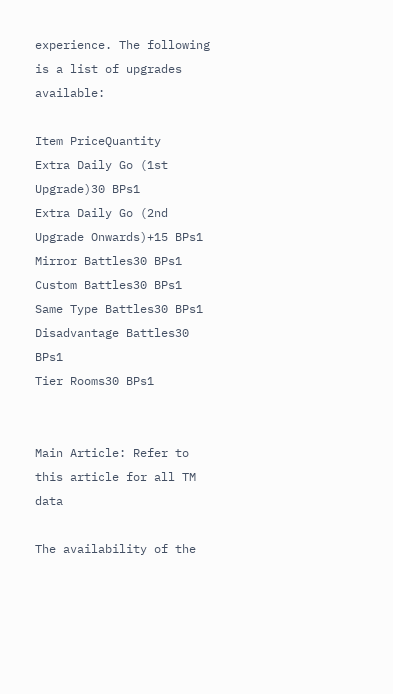experience. The following is a list of upgrades available:

Item PriceQuantity
Extra Daily Go (1st Upgrade)30 BPs1
Extra Daily Go (2nd Upgrade Onwards)+15 BPs1
Mirror Battles30 BPs1
Custom Battles30 BPs1
Same Type Battles30 BPs1
Disadvantage Battles30 BPs1
Tier Rooms30 BPs1


Main Article: Refer to this article for all TM data

The availability of the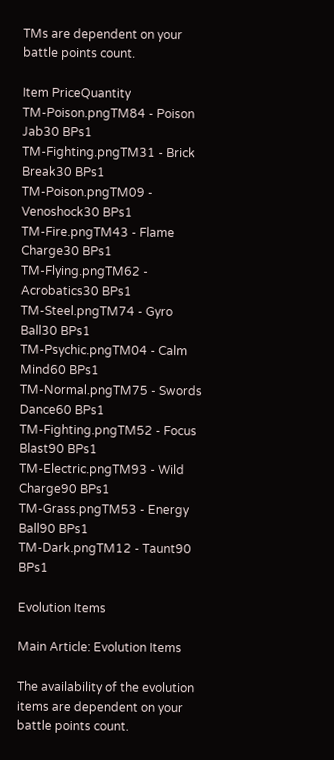TMs are dependent on your battle points count.

Item PriceQuantity
TM-Poison.pngTM84 - Poison Jab30 BPs1
TM-Fighting.pngTM31 - Brick Break30 BPs1
TM-Poison.pngTM09 - Venoshock30 BPs1
TM-Fire.pngTM43 - Flame Charge30 BPs1
TM-Flying.pngTM62 - Acrobatics30 BPs1
TM-Steel.pngTM74 - Gyro Ball30 BPs1
TM-Psychic.pngTM04 - Calm Mind60 BPs1
TM-Normal.pngTM75 - Swords Dance60 BPs1
TM-Fighting.pngTM52 - Focus Blast90 BPs1
TM-Electric.pngTM93 - Wild Charge90 BPs1
TM-Grass.pngTM53 - Energy Ball90 BPs1
TM-Dark.pngTM12 - Taunt90 BPs1

Evolution Items

Main Article: Evolution Items

The availability of the evolution items are dependent on your battle points count.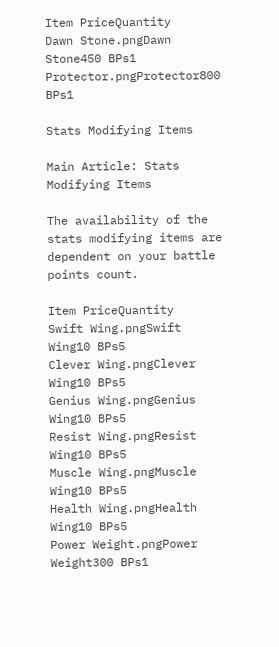Item PriceQuantity
Dawn Stone.pngDawn Stone450 BPs1
Protector.pngProtector800 BPs1

Stats Modifying Items

Main Article: Stats Modifying Items

The availability of the stats modifying items are dependent on your battle points count.

Item PriceQuantity
Swift Wing.pngSwift Wing10 BPs5
Clever Wing.pngClever Wing10 BPs5
Genius Wing.pngGenius Wing10 BPs5
Resist Wing.pngResist Wing10 BPs5
Muscle Wing.pngMuscle Wing10 BPs5
Health Wing.pngHealth Wing10 BPs5
Power Weight.pngPower Weight300 BPs1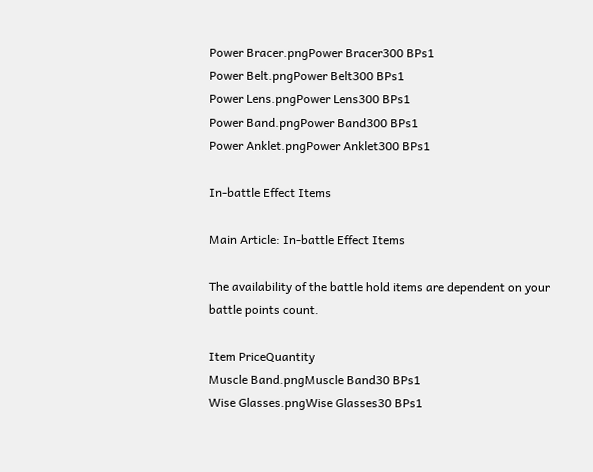Power Bracer.pngPower Bracer300 BPs1
Power Belt.pngPower Belt300 BPs1
Power Lens.pngPower Lens300 BPs1
Power Band.pngPower Band300 BPs1
Power Anklet.pngPower Anklet300 BPs1

In-battle Effect Items

Main Article: In-battle Effect Items

The availability of the battle hold items are dependent on your battle points count.

Item PriceQuantity
Muscle Band.pngMuscle Band30 BPs1
Wise Glasses.pngWise Glasses30 BPs1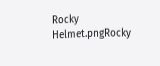Rocky Helmet.pngRocky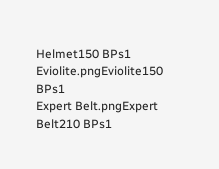Helmet150 BPs1
Eviolite.pngEviolite150 BPs1
Expert Belt.pngExpert Belt210 BPs1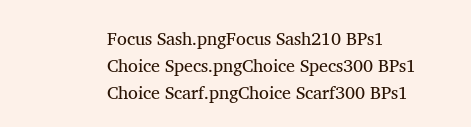Focus Sash.pngFocus Sash210 BPs1
Choice Specs.pngChoice Specs300 BPs1
Choice Scarf.pngChoice Scarf300 BPs1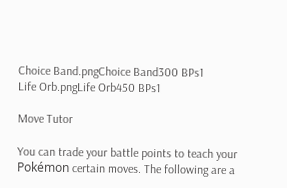Choice Band.pngChoice Band300 BPs1
Life Orb.pngLife Orb450 BPs1

Move Tutor

You can trade your battle points to teach your Pokémon certain moves. The following are a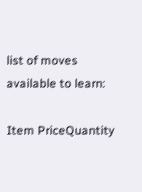list of moves available to learn:

Item PriceQuantity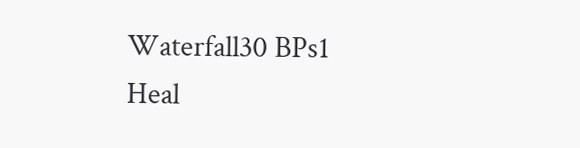Waterfall30 BPs1
Heal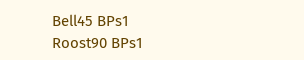Bell45 BPs1
Roost90 BPs1